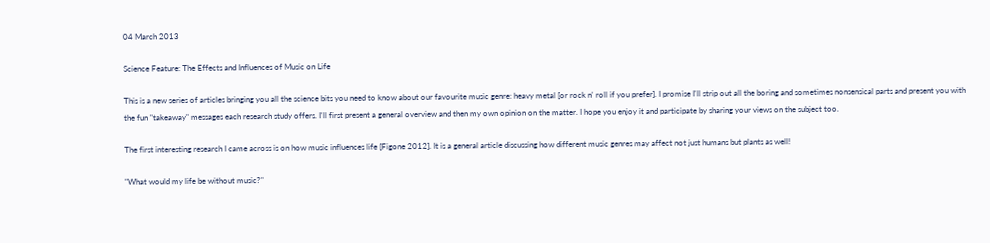04 March 2013

Science Feature: The Effects and Influences of Music on Life

This is a new series of articles bringing you all the science bits you need to know about our favourite music genre: heavy metal [or rock n' roll if you prefer]. I promise I'll strip out all the boring and sometimes nonsensical parts and present you with the fun "takeaway" messages each research study offers. I'll first present a general overview and then my own opinion on the matter. I hope you enjoy it and participate by sharing your views on the subject too.

The first interesting research I came across is on how music influences life [Figone 2012]. It is a general article discussing how different music genres may affect not just humans but plants as well!

"What would my life be without music?"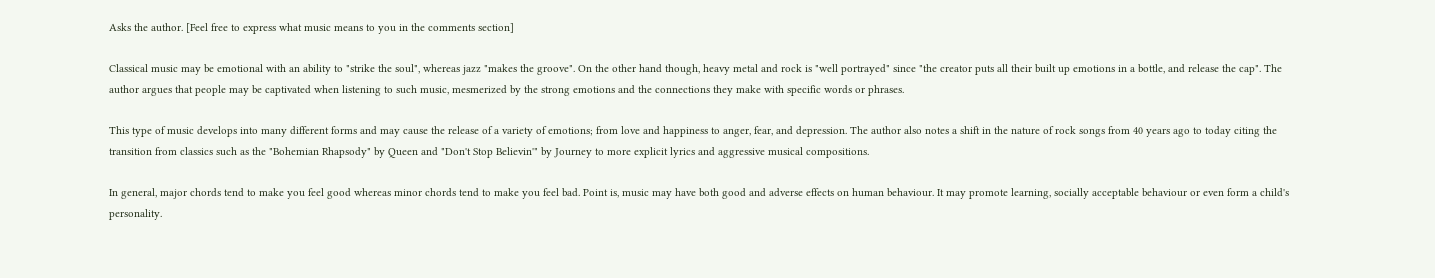Asks the author. [Feel free to express what music means to you in the comments section]

Classical music may be emotional with an ability to "strike the soul", whereas jazz "makes the groove". On the other hand though, heavy metal and rock is "well portrayed" since "the creator puts all their built up emotions in a bottle, and release the cap". The author argues that people may be captivated when listening to such music, mesmerized by the strong emotions and the connections they make with specific words or phrases.

This type of music develops into many different forms and may cause the release of a variety of emotions; from love and happiness to anger, fear, and depression. The author also notes a shift in the nature of rock songs from 40 years ago to today citing the transition from classics such as the "Bohemian Rhapsody" by Queen and "Don't Stop Believin'" by Journey to more explicit lyrics and aggressive musical compositions.

In general, major chords tend to make you feel good whereas minor chords tend to make you feel bad. Point is, music may have both good and adverse effects on human behaviour. It may promote learning, socially acceptable behaviour or even form a child's personality.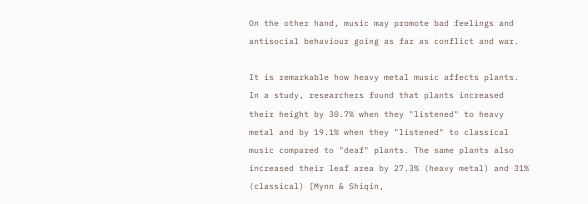On the other hand, music may promote bad feelings and antisocial behaviour going as far as conflict and war.

It is remarkable how heavy metal music affects plants. In a study, researchers found that plants increased their height by 30.7% when they "listened" to heavy metal and by 19.1% when they "listened" to classical music compared to "deaf" plants. The same plants also increased their leaf area by 27.3% (heavy metal) and 31% (classical) [Mynn & Shiqin,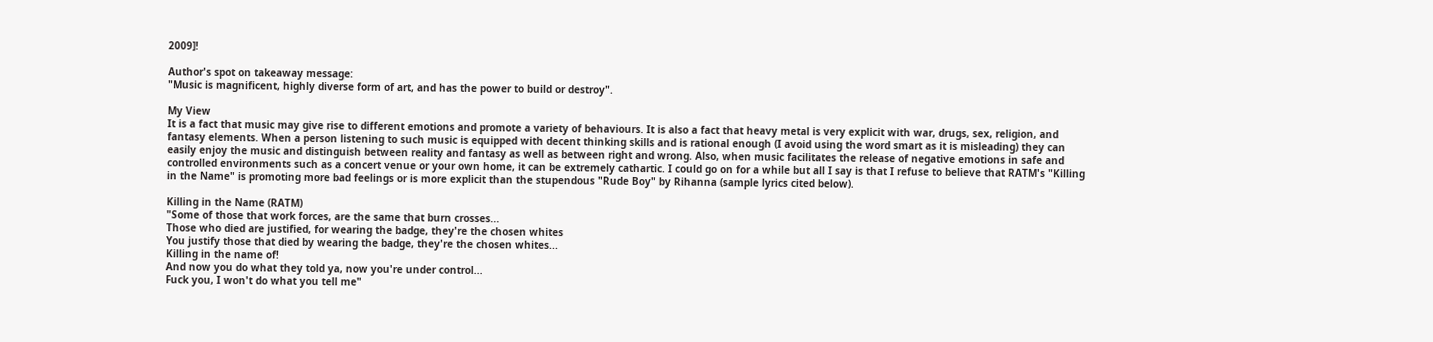2009]!

Author's spot on takeaway message:
"Music is magnificent, highly diverse form of art, and has the power to build or destroy".

My View
It is a fact that music may give rise to different emotions and promote a variety of behaviours. It is also a fact that heavy metal is very explicit with war, drugs, sex, religion, and fantasy elements. When a person listening to such music is equipped with decent thinking skills and is rational enough (I avoid using the word smart as it is misleading) they can easily enjoy the music and distinguish between reality and fantasy as well as between right and wrong. Also, when music facilitates the release of negative emotions in safe and controlled environments such as a concert venue or your own home, it can be extremely cathartic. I could go on for a while but all I say is that I refuse to believe that RATM's "Killing in the Name" is promoting more bad feelings or is more explicit than the stupendous "Rude Boy" by Rihanna (sample lyrics cited below).

Killing in the Name (RATM)
"Some of those that work forces, are the same that burn crosses...
Those who died are justified, for wearing the badge, they're the chosen whites
You justify those that died by wearing the badge, they're the chosen whites...
Killing in the name of!
And now you do what they told ya, now you're under control...
Fuck you, I won't do what you tell me"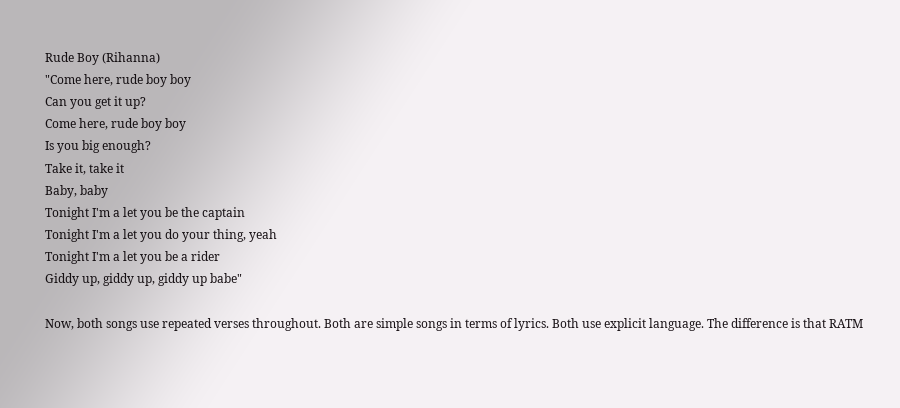Rude Boy (Rihanna)
"Come here, rude boy boy
Can you get it up?
Come here, rude boy boy
Is you big enough?
Take it, take it
Baby, baby
Tonight I'm a let you be the captain
Tonight I'm a let you do your thing, yeah
Tonight I'm a let you be a rider
Giddy up, giddy up, giddy up babe"

Now, both songs use repeated verses throughout. Both are simple songs in terms of lyrics. Both use explicit language. The difference is that RATM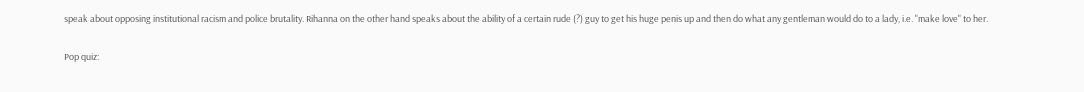speak about opposing institutional racism and police brutality. Rihanna on the other hand speaks about the ability of a certain rude (?) guy to get his huge penis up and then do what any gentleman would do to a lady, i.e. "make love" to her.

Pop quiz: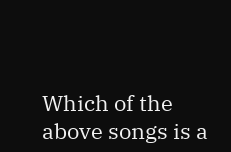Which of the above songs is a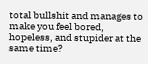total bullshit and manages to make you feel bored, hopeless, and stupider at the same time?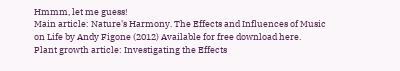Hmmm, let me guess!
Main article: Nature's Harmony. The Effects and Influences of Music on Life by Andy Figone (2012) Available for free download here.
Plant growth article: Investigating the Effects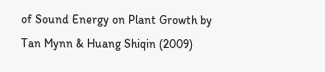of Sound Energy on Plant Growth by Tan Mynn & Huang Shiqin (2009)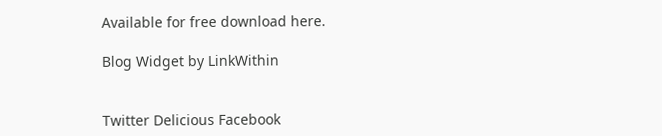Available for free download here.

Blog Widget by LinkWithin


Twitter Delicious Facebook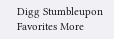Digg Stumbleupon Favorites More